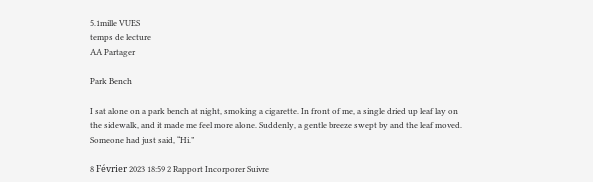5.1mille VUES
temps de lecture
AA Partager

Park Bench

I sat alone on a park bench at night, smoking a cigarette. In front of me, a single dried up leaf lay on the sidewalk, and it made me feel more alone. Suddenly, a gentle breeze swept by and the leaf moved. Someone had just said, “Hi.”

8 Février 2023 18:59 2 Rapport Incorporer Suivre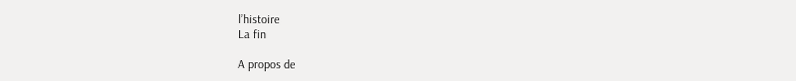l’histoire
La fin

A propos de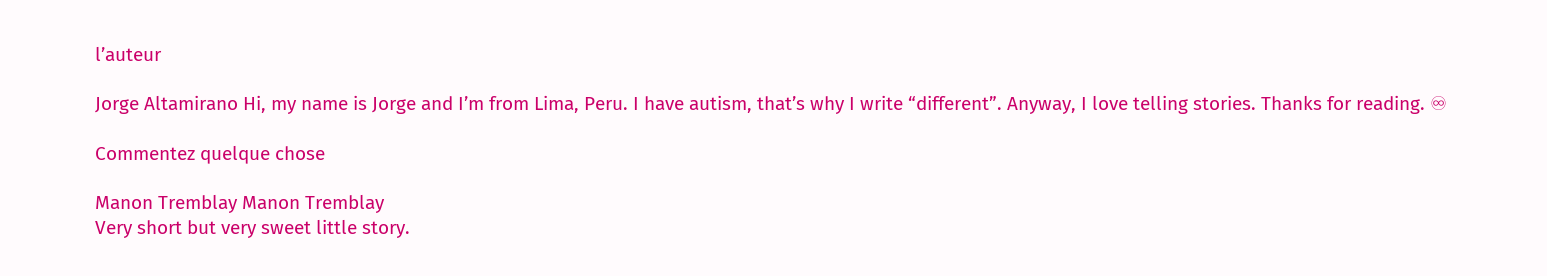l’auteur

Jorge Altamirano Hi, my name is Jorge and I’m from Lima, Peru. I have autism, that’s why I write “different”. Anyway, I love telling stories. Thanks for reading. ♾

Commentez quelque chose

Manon Tremblay Manon Tremblay
Very short but very sweet little story.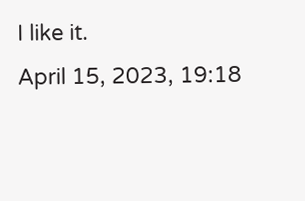I like it.
April 15, 2023, 19:18